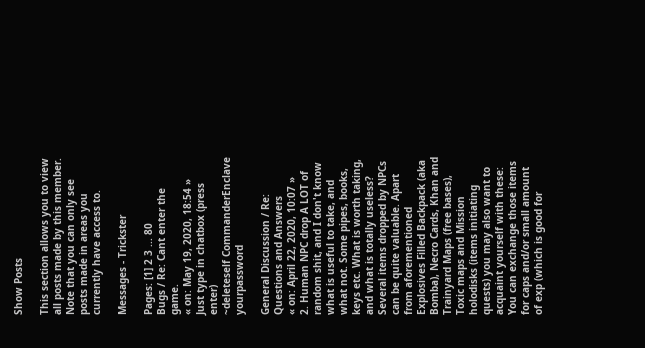Show Posts

This section allows you to view all posts made by this member. Note that you can only see posts made in areas you currently have access to.

Messages - Trickster

Pages: [1] 2 3 ... 80
Bugs / Re: Cant enter the game.
« on: May 19, 2020, 18:54 »
Just type in chatbox (press enter)
~deleteself CommanderEnclave yourpassword

General Discussion / Re: Questions and Answers
« on: April 22, 2020, 10:07 »
2. Human NPC drop A LOT of random shit, and I don't know what is useful to take, and what not. Some pipes, books, keys etc. What is worth taking, and what is totally useless?
Several items dropped by NPCs can be quite valuable. Apart from aforementioned Explosives Filled Backpack (aka Bomba), Necro Cards, Khan and Trainyard Maps (free bases), Toxic maps and Mission holodisks (items initiating quests) you may also want to acquaint yourself with these:
You can exchange those items for caps and/or small amount of exp (which is good for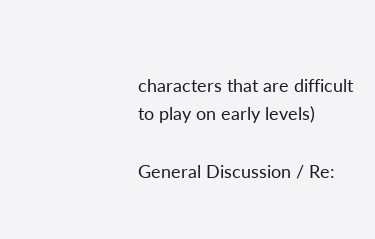characters that are difficult to play on early levels)

General Discussion / Re: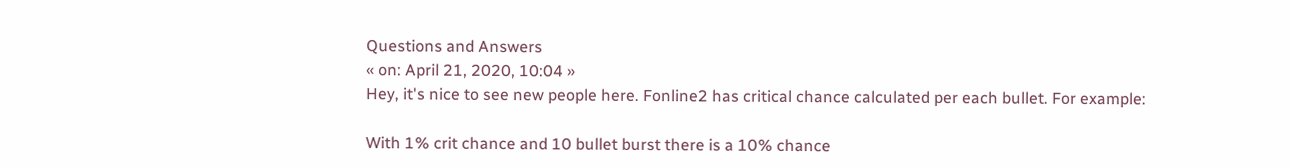Questions and Answers
« on: April 21, 2020, 10:04 »
Hey, it's nice to see new people here. Fonline2 has critical chance calculated per each bullet. For example:

With 1% crit chance and 10 bullet burst there is a 10% chance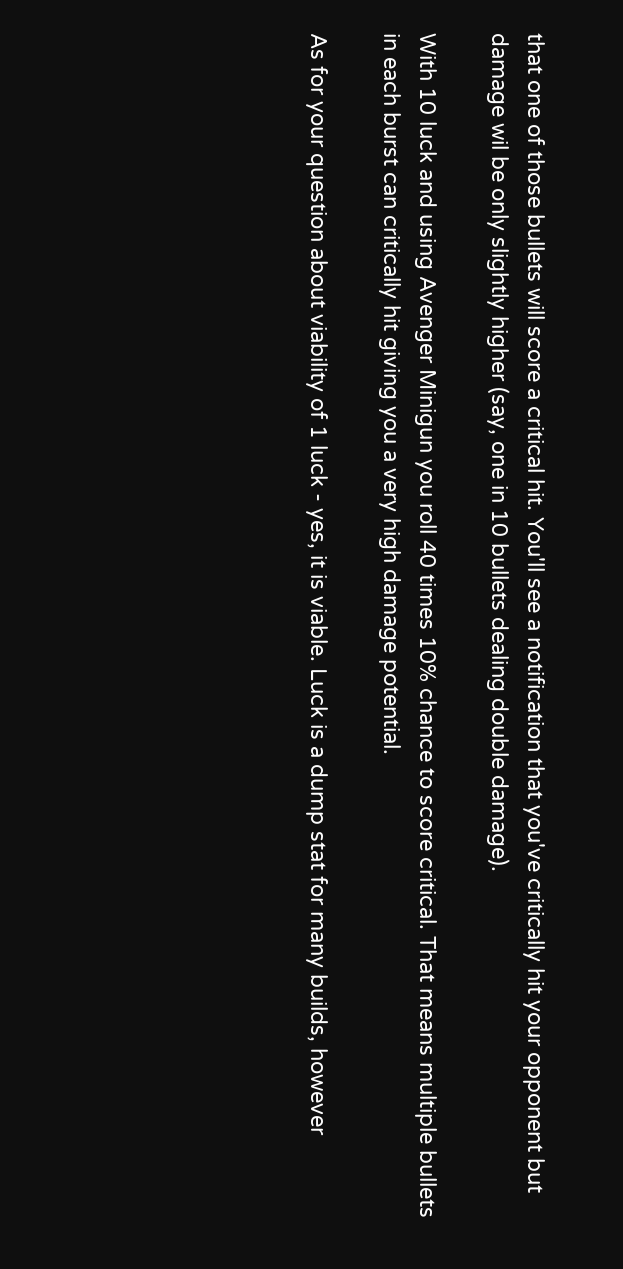that one of those bullets will score a critical hit. You'll see a notification that you've critically hit your opponent but damage wil be only slightly higher (say, one in 10 bullets dealing double damage).

With 10 luck and using Avenger Minigun you roll 40 times 10% chance to score critical. That means multiple bullets in each burst can critically hit giving you a very high damage potential.

As for your question about viability of 1 luck - yes, it is viable. Luck is a dump stat for many builds, however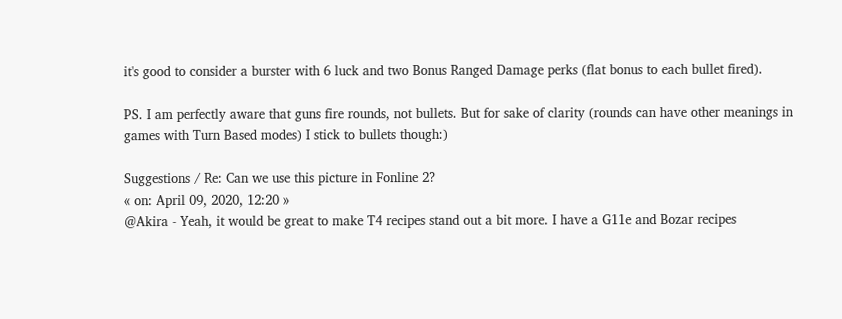it's good to consider a burster with 6 luck and two Bonus Ranged Damage perks (flat bonus to each bullet fired).

PS. I am perfectly aware that guns fire rounds, not bullets. But for sake of clarity (rounds can have other meanings in games with Turn Based modes) I stick to bullets though:)

Suggestions / Re: Can we use this picture in Fonline 2?
« on: April 09, 2020, 12:20 »
@Akira - Yeah, it would be great to make T4 recipes stand out a bit more. I have a G11e and Bozar recipes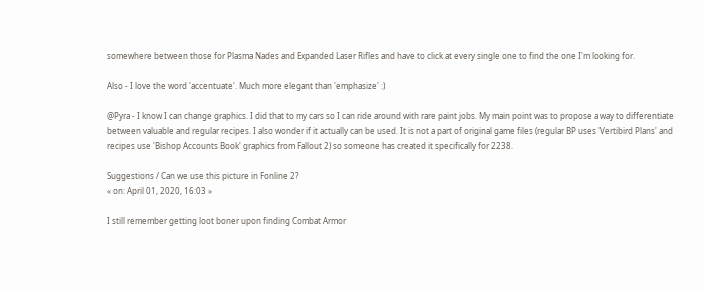somewhere between those for Plasma Nades and Expanded Laser Rifles and have to click at every single one to find the one I'm looking for.

Also - I love the word 'accentuate'. Much more elegant than 'emphasize' :)

@Pyra - I know I can change graphics. I did that to my cars so I can ride around with rare paint jobs. My main point was to propose a way to differentiate between valuable and regular recipes. I also wonder if it actually can be used. It is not a part of original game files (regular BP uses 'Vertibird Plans' and recipes use 'Bishop Accounts Book' graphics from Fallout 2) so someone has created it specifically for 2238.

Suggestions / Can we use this picture in Fonline 2?
« on: April 01, 2020, 16:03 »

I still remember getting loot boner upon finding Combat Armor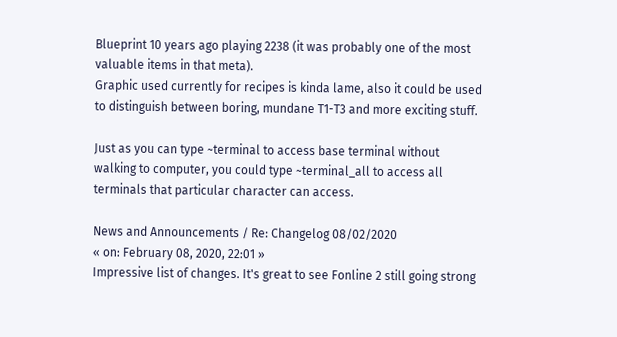Blueprint 10 years ago playing 2238 (it was probably one of the most valuable items in that meta).
Graphic used currently for recipes is kinda lame, also it could be used to distinguish between boring, mundane T1-T3 and more exciting stuff.

Just as you can type ~terminal to access base terminal without walking to computer, you could type ~terminal_all to access all terminals that particular character can access.

News and Announcements / Re: Changelog 08/02/2020
« on: February 08, 2020, 22:01 »
Impressive list of changes. It's great to see Fonline 2 still going strong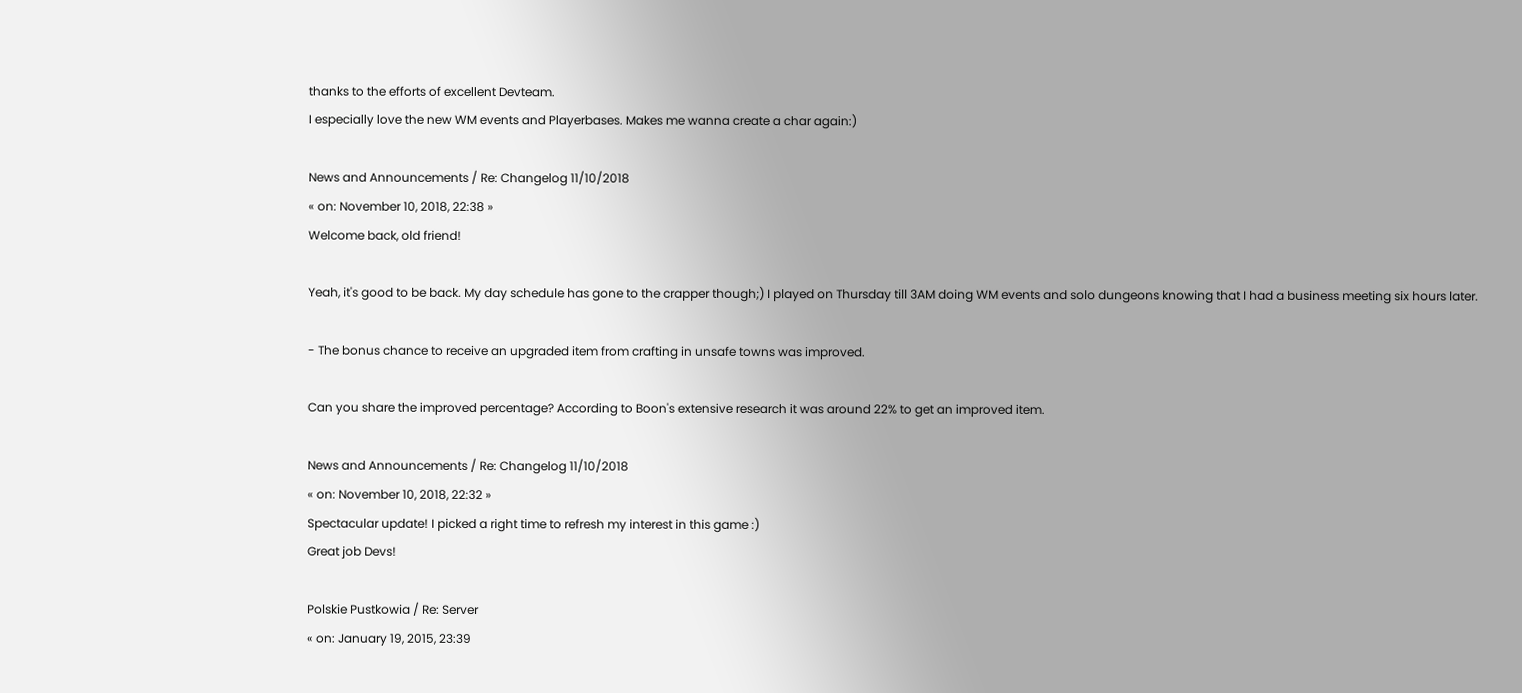thanks to the efforts of excellent Devteam.
I especially love the new WM events and Playerbases. Makes me wanna create a char again:)

News and Announcements / Re: Changelog 11/10/2018
« on: November 10, 2018, 22:38 »
Welcome back, old friend!

Yeah, it's good to be back. My day schedule has gone to the crapper though;) I played on Thursday till 3AM doing WM events and solo dungeons knowing that I had a business meeting six hours later.

- The bonus chance to receive an upgraded item from crafting in unsafe towns was improved.

Can you share the improved percentage? According to Boon's extensive research it was around 22% to get an improved item.

News and Announcements / Re: Changelog 11/10/2018
« on: November 10, 2018, 22:32 »
Spectacular update! I picked a right time to refresh my interest in this game :)
Great job Devs!

Polskie Pustkowia / Re: Server
« on: January 19, 2015, 23:39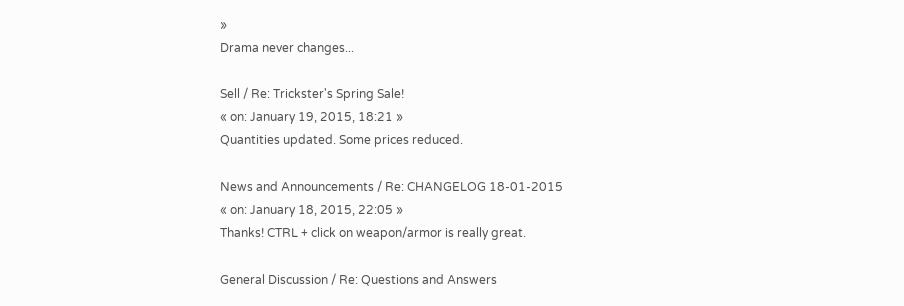»
Drama never changes...

Sell / Re: Trickster's Spring Sale!
« on: January 19, 2015, 18:21 »
Quantities updated. Some prices reduced.

News and Announcements / Re: CHANGELOG 18-01-2015
« on: January 18, 2015, 22:05 »
Thanks! CTRL + click on weapon/armor is really great.

General Discussion / Re: Questions and Answers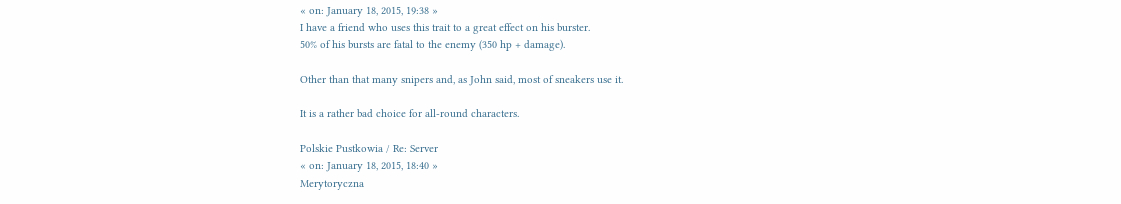« on: January 18, 2015, 19:38 »
I have a friend who uses this trait to a great effect on his burster.
50% of his bursts are fatal to the enemy (350 hp + damage).

Other than that many snipers and, as John said, most of sneakers use it.

It is a rather bad choice for all-round characters.

Polskie Pustkowia / Re: Server
« on: January 18, 2015, 18:40 »
Merytoryczna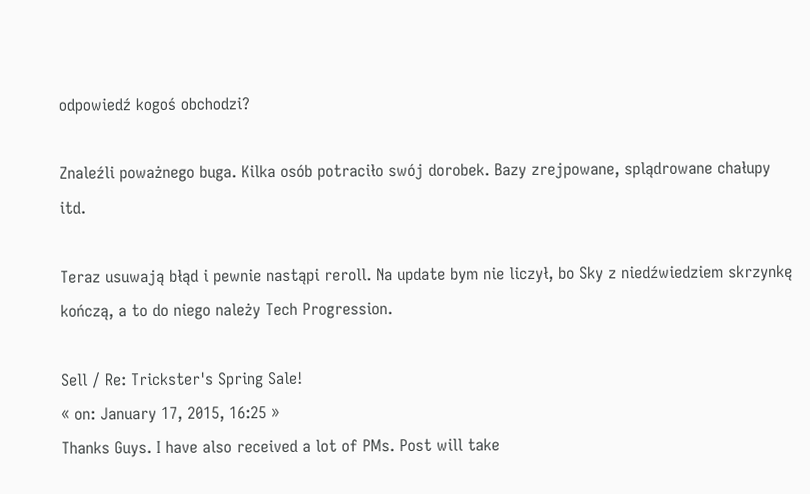odpowiedź kogoś obchodzi?

Znaleźli poważnego buga. Kilka osób potraciło swój dorobek. Bazy zrejpowane, splądrowane chałupy itd.

Teraz usuwają błąd i pewnie nastąpi reroll. Na update bym nie liczył, bo Sky z niedźwiedziem skrzynkę kończą, a to do niego należy Tech Progression.

Sell / Re: Trickster's Spring Sale!
« on: January 17, 2015, 16:25 »
Thanks Guys. I have also received a lot of PMs. Post will take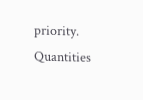priority.
Quantities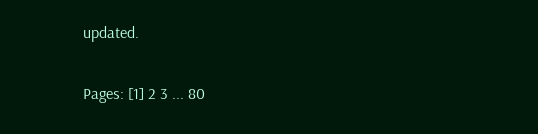updated.

Pages: [1] 2 3 ... 80